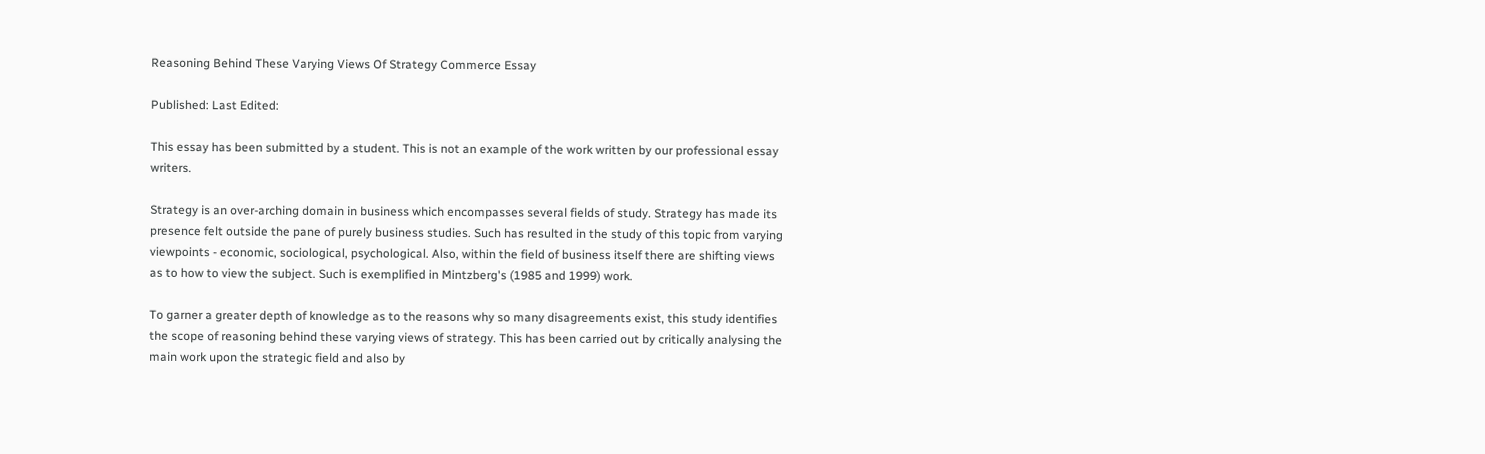Reasoning Behind These Varying Views Of Strategy Commerce Essay

Published: Last Edited:

This essay has been submitted by a student. This is not an example of the work written by our professional essay writers.

Strategy is an over-arching domain in business which encompasses several fields of study. Strategy has made its presence felt outside the pane of purely business studies. Such has resulted in the study of this topic from varying viewpoints - economic, sociological, psychological. Also, within the field of business itself there are shifting views as to how to view the subject. Such is exemplified in Mintzberg's (1985 and 1999) work.

To garner a greater depth of knowledge as to the reasons why so many disagreements exist, this study identifies the scope of reasoning behind these varying views of strategy. This has been carried out by critically analysing the main work upon the strategic field and also by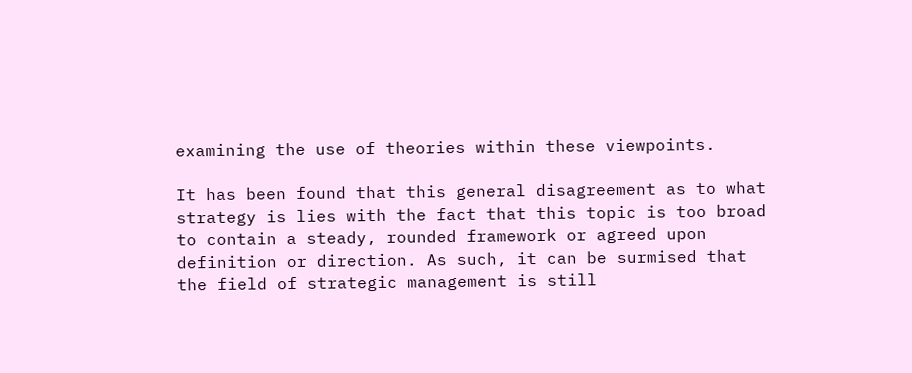examining the use of theories within these viewpoints.

It has been found that this general disagreement as to what strategy is lies with the fact that this topic is too broad to contain a steady, rounded framework or agreed upon definition or direction. As such, it can be surmised that the field of strategic management is still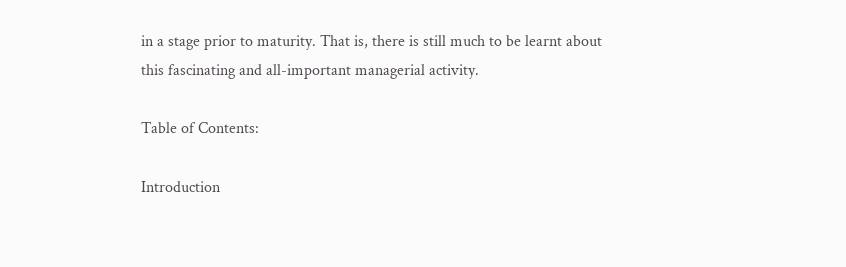in a stage prior to maturity. That is, there is still much to be learnt about this fascinating and all-important managerial activity.

Table of Contents:

Introduction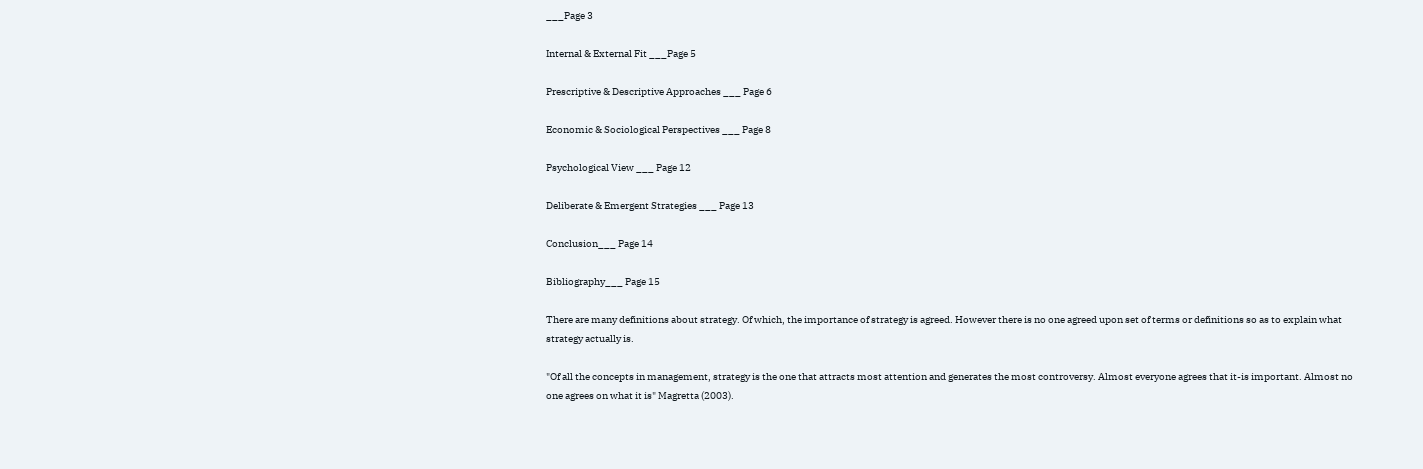___Page 3

Internal & External Fit ___Page 5

Prescriptive & Descriptive Approaches ___ Page 6

Economic & Sociological Perspectives ___ Page 8

Psychological View ___ Page 12

Deliberate & Emergent Strategies ___ Page 13

Conclusion___ Page 14

Bibliography___ Page 15

There are many definitions about strategy. Of which, the importance of strategy is agreed. However there is no one agreed upon set of terms or definitions so as to explain what strategy actually is.

"Of all the concepts in management, strategy is the one that attracts most attention and generates the most controversy. Almost everyone agrees that it-is important. Almost no one agrees on what it is" Magretta (2003).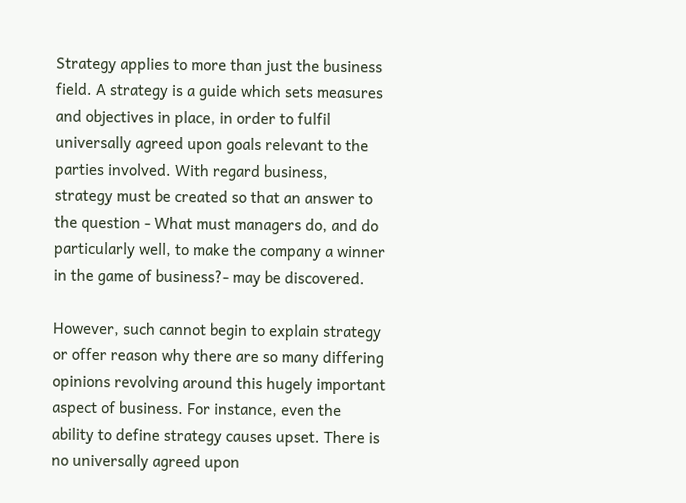Strategy applies to more than just the business field. A strategy is a guide which sets measures and objectives in place, in order to fulfil universally agreed upon goals relevant to the parties involved. With regard business, strategy must be created so that an answer to the question - What must managers do, and do particularly well, to make the company a winner in the game of business?- may be discovered.

However, such cannot begin to explain strategy or offer reason why there are so many differing opinions revolving around this hugely important aspect of business. For instance, even the ability to define strategy causes upset. There is no universally agreed upon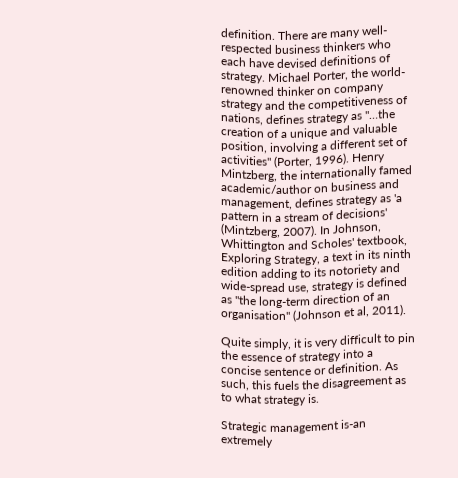definition. There are many well-respected business thinkers who each have devised definitions of strategy. Michael Porter, the world-renowned thinker on company strategy and the competitiveness of nations, defines strategy as "…the creation of a unique and valuable position, involving a different set of activities" (Porter, 1996). Henry Mintzberg, the internationally famed academic/author on business and management, defines strategy as 'a pattern in a stream of decisions' (Mintzberg, 2007). In Johnson, Whittington and Scholes' textbook, Exploring Strategy, a text in its ninth edition adding to its notoriety and wide-spread use, strategy is defined as "the long-term direction of an organisation" (Johnson et al, 2011).

Quite simply, it is very difficult to pin the essence of strategy into a concise sentence or definition. As such, this fuels the disagreement as to what strategy is.

Strategic management is-an extremely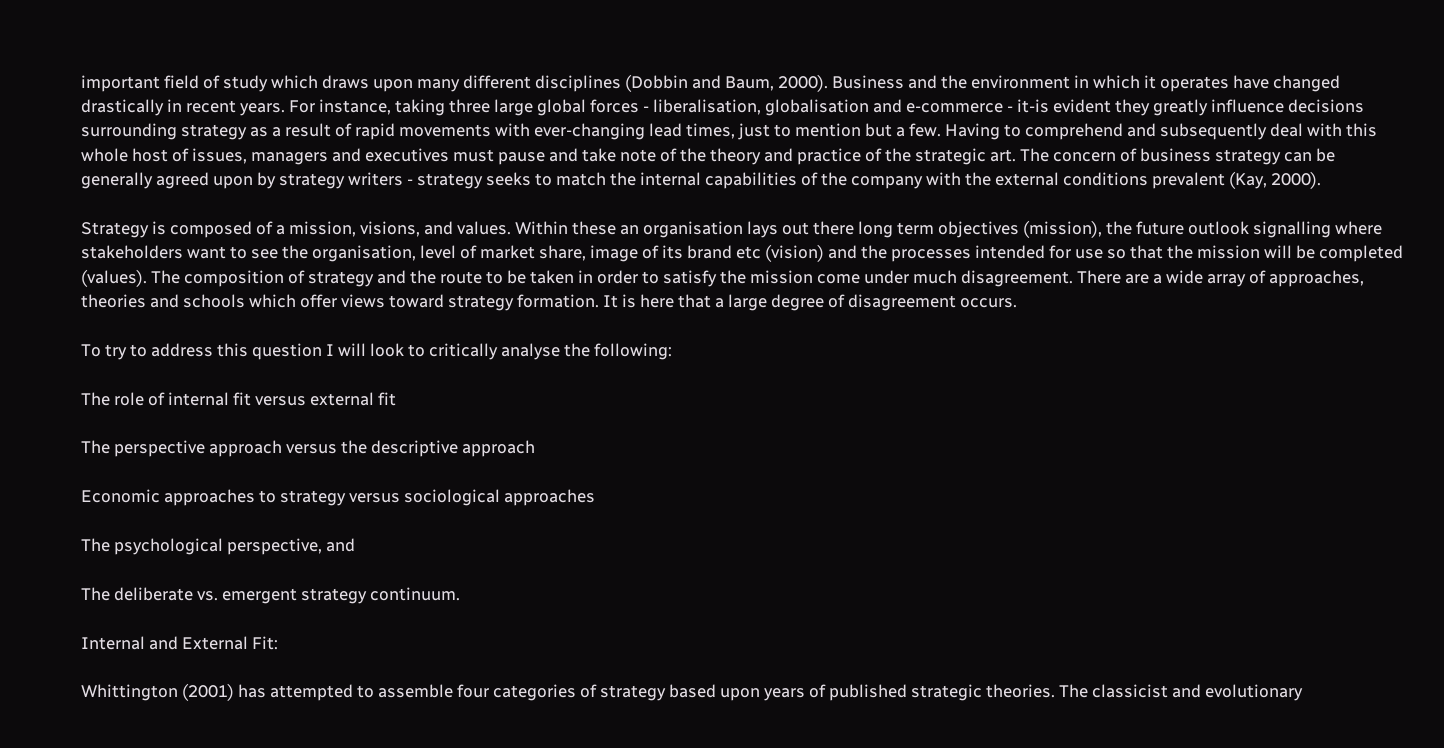important field of study which draws upon many different disciplines (Dobbin and Baum, 2000). Business and the environment in which it operates have changed drastically in recent years. For instance, taking three large global forces - liberalisation, globalisation and e-commerce - it-is evident they greatly influence decisions surrounding strategy as a result of rapid movements with ever-changing lead times, just to mention but a few. Having to comprehend and subsequently deal with this whole host of issues, managers and executives must pause and take note of the theory and practice of the strategic art. The concern of business strategy can be generally agreed upon by strategy writers - strategy seeks to match the internal capabilities of the company with the external conditions prevalent (Kay, 2000).

Strategy is composed of a mission, visions, and values. Within these an organisation lays out there long term objectives (mission), the future outlook signalling where stakeholders want to see the organisation, level of market share, image of its brand etc (vision) and the processes intended for use so that the mission will be completed (values). The composition of strategy and the route to be taken in order to satisfy the mission come under much disagreement. There are a wide array of approaches, theories and schools which offer views toward strategy formation. It is here that a large degree of disagreement occurs.

To try to address this question I will look to critically analyse the following:

The role of internal fit versus external fit

The perspective approach versus the descriptive approach

Economic approaches to strategy versus sociological approaches

The psychological perspective, and

The deliberate vs. emergent strategy continuum.

Internal and External Fit:

Whittington (2001) has attempted to assemble four categories of strategy based upon years of published strategic theories. The classicist and evolutionary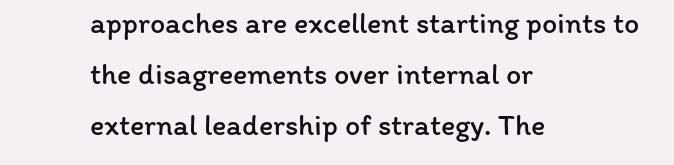approaches are excellent starting points to the disagreements over internal or external leadership of strategy. The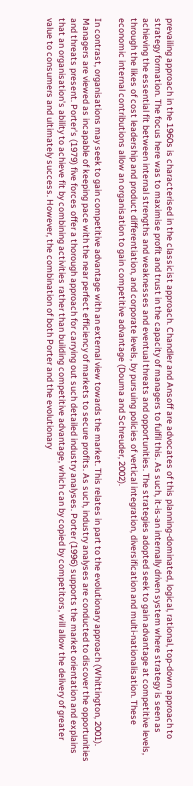prevailing approach in the 1960s is characterised in the classicist approach. Chandler and Ansoff are advocates of this planning-dominated, logical, rational, top-down approach to strategy formation. The focus here was to maximise profit and trust in the capacity of managers to fulfil this. As such, it-is-an internally driven system where strategy is seen as achieving the essential fit between internal strengths and weaknesses and eventual threats and opportunities. The strategies adopted seek to gain advantage at competitive levels, through the likes of cost leadership and product differentiation, and corporate levels, by pursuing policies of vertical integration, diversification and multi-nationalisation. These economic internal contributions allow an organisation to gain competitive advantage (Douma and Schreuder, 2002).

In contrast, organisations may seek to gain competitive advantage with an external view towards the market. This relates in part to the evolutionary approach (Whittington, 2001). Managers are viewed as incapable of keeping pace with the near perfect efficiency of markets to secure profits. As such, industry analyses are conducted to discover the opportunities and threats present. Porter's (1979) five forces offer a thorough approach for carrying out such detailed industry analyses. Porter (1996) supports the market orientation and explains that an organisation's ability to achieve fit by combining activities rather than building competitive advantage, which can by copied by competitors, will allow the delivery of greater value to consumers and ultimately success. However, the combination of both Porter and the evolutionary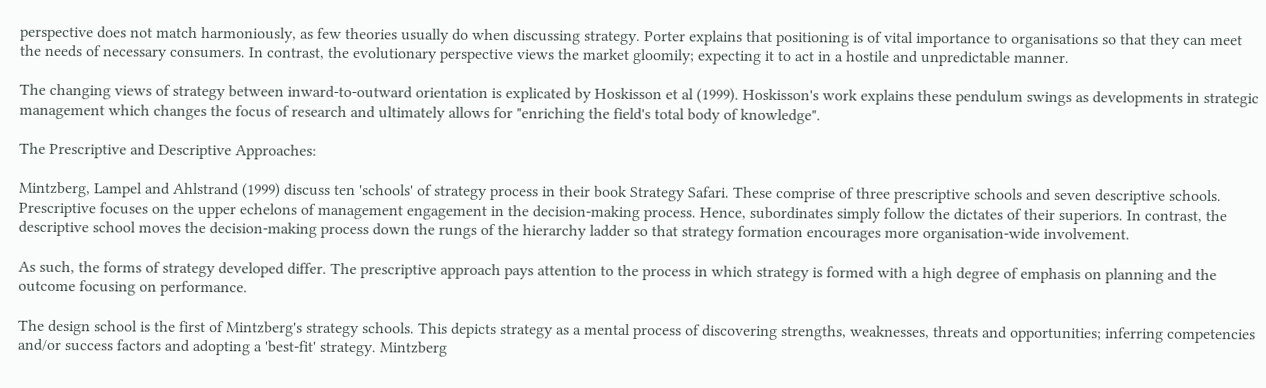perspective does not match harmoniously, as few theories usually do when discussing strategy. Porter explains that positioning is of vital importance to organisations so that they can meet the needs of necessary consumers. In contrast, the evolutionary perspective views the market gloomily; expecting it to act in a hostile and unpredictable manner.

The changing views of strategy between inward-to-outward orientation is explicated by Hoskisson et al (1999). Hoskisson's work explains these pendulum swings as developments in strategic management which changes the focus of research and ultimately allows for "enriching the field's total body of knowledge".

The Prescriptive and Descriptive Approaches:

Mintzberg, Lampel and Ahlstrand (1999) discuss ten 'schools' of strategy process in their book Strategy Safari. These comprise of three prescriptive schools and seven descriptive schools. Prescriptive focuses on the upper echelons of management engagement in the decision-making process. Hence, subordinates simply follow the dictates of their superiors. In contrast, the descriptive school moves the decision-making process down the rungs of the hierarchy ladder so that strategy formation encourages more organisation-wide involvement.

As such, the forms of strategy developed differ. The prescriptive approach pays attention to the process in which strategy is formed with a high degree of emphasis on planning and the outcome focusing on performance.

The design school is the first of Mintzberg's strategy schools. This depicts strategy as a mental process of discovering strengths, weaknesses, threats and opportunities; inferring competencies and/or success factors and adopting a 'best-fit' strategy. Mintzberg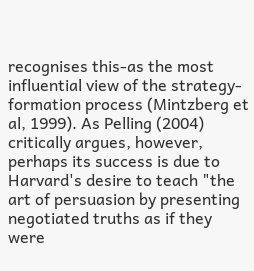recognises this-as the most influential view of the strategy-formation process (Mintzberg et al, 1999). As Pelling (2004) critically argues, however, perhaps its success is due to Harvard's desire to teach "the art of persuasion by presenting negotiated truths as if they were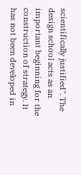scientifically justified". The design school acts as an important beginning for the construction of strategy. It has not been developed in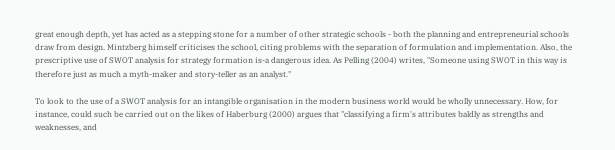great enough depth, yet has acted as a stepping stone for a number of other strategic schools - both the planning and entrepreneurial schools draw from design. Mintzberg himself criticises the school, citing problems with the separation of formulation and implementation. Also, the prescriptive use of SWOT analysis for strategy formation is-a dangerous idea. As Pelling (2004) writes, "Someone using SWOT in this way is therefore just as much a myth-maker and story-teller as an analyst."

To look to the use of a SWOT analysis for an intangible organisation in the modern business world would be wholly unnecessary. How, for instance, could such be carried out on the likes of Haberburg (2000) argues that "classifying a firm's attributes baldly as strengths and weaknesses, and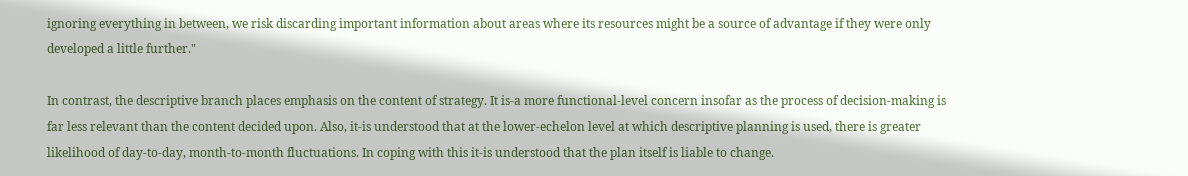ignoring everything in between, we risk discarding important information about areas where its resources might be a source of advantage if they were only developed a little further."

In contrast, the descriptive branch places emphasis on the content of strategy. It is-a more functional-level concern insofar as the process of decision-making is far less relevant than the content decided upon. Also, it-is understood that at the lower-echelon level at which descriptive planning is used, there is greater likelihood of day-to-day, month-to-month fluctuations. In coping with this it-is understood that the plan itself is liable to change.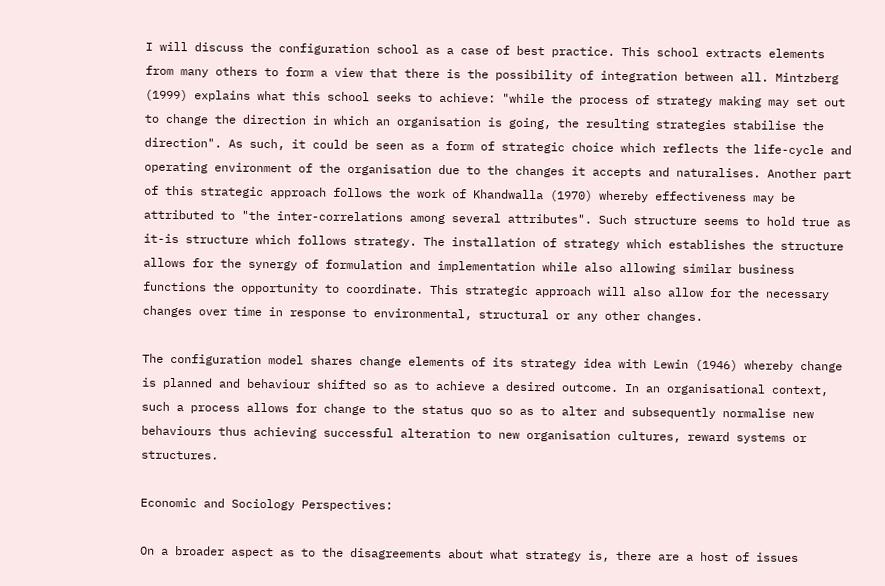I will discuss the configuration school as a case of best practice. This school extracts elements from many others to form a view that there is the possibility of integration between all. Mintzberg (1999) explains what this school seeks to achieve: "while the process of strategy making may set out to change the direction in which an organisation is going, the resulting strategies stabilise the direction". As such, it could be seen as a form of strategic choice which reflects the life-cycle and operating environment of the organisation due to the changes it accepts and naturalises. Another part of this strategic approach follows the work of Khandwalla (1970) whereby effectiveness may be attributed to "the inter-correlations among several attributes". Such structure seems to hold true as it-is structure which follows strategy. The installation of strategy which establishes the structure allows for the synergy of formulation and implementation while also allowing similar business functions the opportunity to coordinate. This strategic approach will also allow for the necessary changes over time in response to environmental, structural or any other changes.

The configuration model shares change elements of its strategy idea with Lewin (1946) whereby change is planned and behaviour shifted so as to achieve a desired outcome. In an organisational context, such a process allows for change to the status quo so as to alter and subsequently normalise new behaviours thus achieving successful alteration to new organisation cultures, reward systems or structures.

Economic and Sociology Perspectives:

On a broader aspect as to the disagreements about what strategy is, there are a host of issues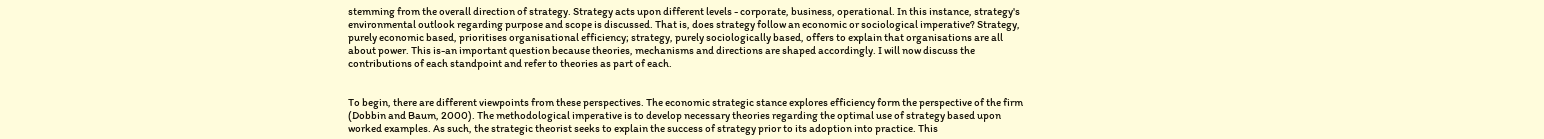stemming from the overall direction of strategy. Strategy acts upon different levels - corporate, business, operational. In this instance, strategy's environmental outlook regarding purpose and scope is discussed. That is, does strategy follow an economic or sociological imperative? Strategy, purely economic based, prioritises organisational efficiency; strategy, purely sociologically based, offers to explain that organisations are all about power. This is-an important question because theories, mechanisms and directions are shaped accordingly. I will now discuss the contributions of each standpoint and refer to theories as part of each.


To begin, there are different viewpoints from these perspectives. The economic strategic stance explores efficiency form the perspective of the firm (Dobbin and Baum, 2000). The methodological imperative is to develop necessary theories regarding the optimal use of strategy based upon worked examples. As such, the strategic theorist seeks to explain the success of strategy prior to its adoption into practice. This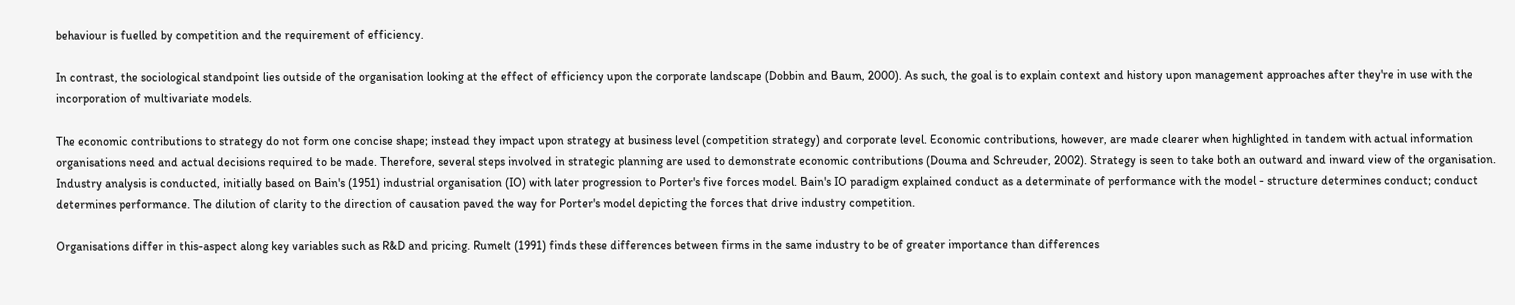behaviour is fuelled by competition and the requirement of efficiency.

In contrast, the sociological standpoint lies outside of the organisation looking at the effect of efficiency upon the corporate landscape (Dobbin and Baum, 2000). As such, the goal is to explain context and history upon management approaches after they're in use with the incorporation of multivariate models.

The economic contributions to strategy do not form one concise shape; instead they impact upon strategy at business level (competition strategy) and corporate level. Economic contributions, however, are made clearer when highlighted in tandem with actual information organisations need and actual decisions required to be made. Therefore, several steps involved in strategic planning are used to demonstrate economic contributions (Douma and Schreuder, 2002). Strategy is seen to take both an outward and inward view of the organisation. Industry analysis is conducted, initially based on Bain's (1951) industrial organisation (IO) with later progression to Porter's five forces model. Bain's IO paradigm explained conduct as a determinate of performance with the model - structure determines conduct; conduct determines performance. The dilution of clarity to the direction of causation paved the way for Porter's model depicting the forces that drive industry competition.

Organisations differ in this-aspect along key variables such as R&D and pricing. Rumelt (1991) finds these differences between firms in the same industry to be of greater importance than differences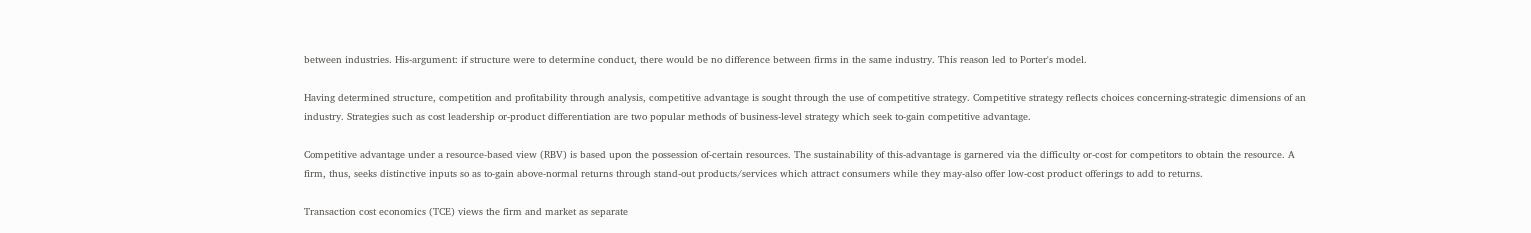between industries. His-argument: if structure were to determine conduct, there would be no difference between firms in the same industry. This reason led to Porter's model.

Having determined structure, competition and profitability through analysis, competitive advantage is sought through the use of competitive strategy. Competitive strategy reflects choices concerning-strategic dimensions of an industry. Strategies such as cost leadership or-product differentiation are two popular methods of business-level strategy which seek to-gain competitive advantage.

Competitive advantage under a resource-based view (RBV) is based upon the possession of-certain resources. The sustainability of this-advantage is garnered via the difficulty or-cost for competitors to obtain the resource. A firm, thus, seeks distinctive inputs so as to-gain above-normal returns through stand-out products/services which attract consumers while they may-also offer low-cost product offerings to add to returns.

Transaction cost economics (TCE) views the firm and market as separate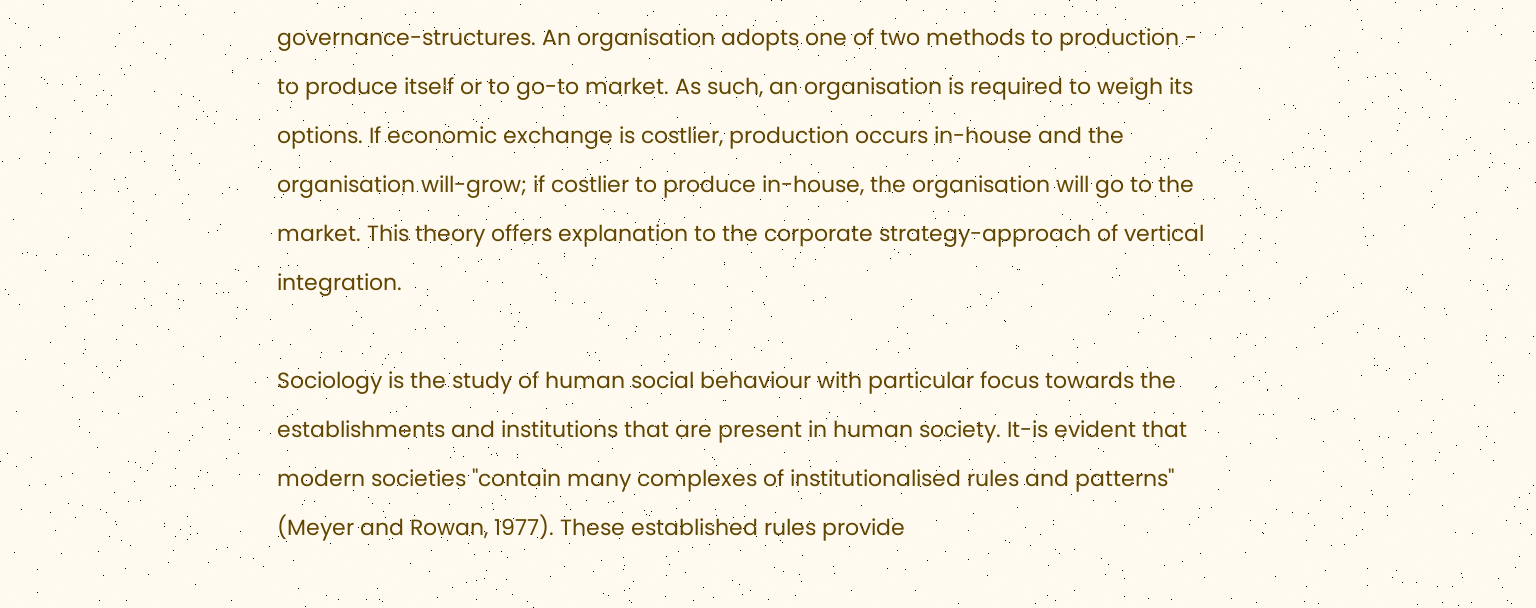governance-structures. An organisation adopts one of two methods to production - to produce itself or to go-to market. As such, an organisation is required to weigh its options. If economic exchange is costlier, production occurs in-house and the organisation will-grow; if costlier to produce in-house, the organisation will go to the market. This theory offers explanation to the corporate strategy-approach of vertical integration.

Sociology is the study of human social behaviour with particular focus towards the establishments and institutions that are present in human society. It-is evident that modern societies "contain many complexes of institutionalised rules and patterns" (Meyer and Rowan, 1977). These established rules provide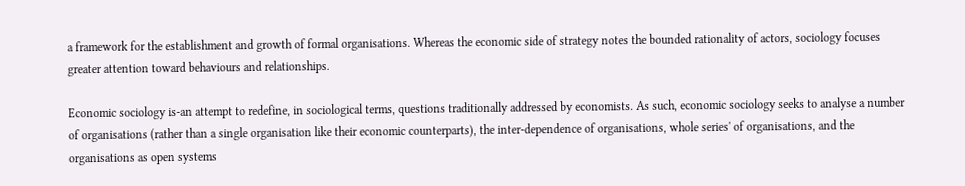a framework for the establishment and growth of formal organisations. Whereas the economic side of strategy notes the bounded rationality of actors, sociology focuses greater attention toward behaviours and relationships.

Economic sociology is-an attempt to redefine, in sociological terms, questions traditionally addressed by economists. As such, economic sociology seeks to analyse a number of organisations (rather than a single organisation like their economic counterparts), the inter-dependence of organisations, whole series' of organisations, and the organisations as open systems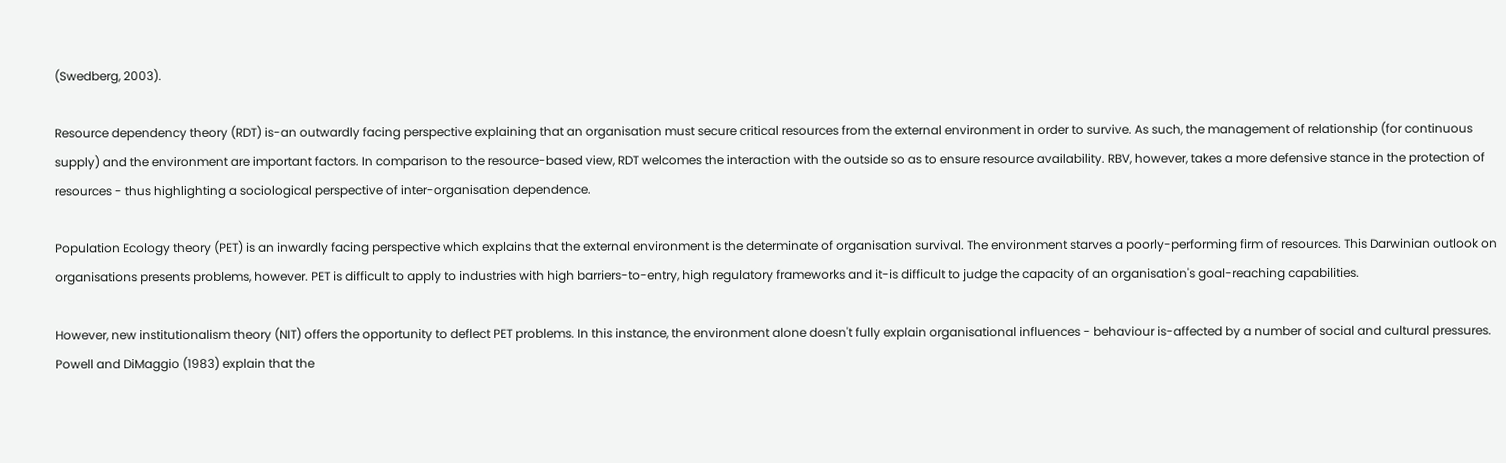(Swedberg, 2003).

Resource dependency theory (RDT) is-an outwardly facing perspective explaining that an organisation must secure critical resources from the external environment in order to survive. As such, the management of relationship (for continuous supply) and the environment are important factors. In comparison to the resource-based view, RDT welcomes the interaction with the outside so as to ensure resource availability. RBV, however, takes a more defensive stance in the protection of resources - thus highlighting a sociological perspective of inter-organisation dependence.

Population Ecology theory (PET) is an inwardly facing perspective which explains that the external environment is the determinate of organisation survival. The environment starves a poorly-performing firm of resources. This Darwinian outlook on organisations presents problems, however. PET is difficult to apply to industries with high barriers-to-entry, high regulatory frameworks and it-is difficult to judge the capacity of an organisation's goal-reaching capabilities.

However, new institutionalism theory (NIT) offers the opportunity to deflect PET problems. In this instance, the environment alone doesn't fully explain organisational influences - behaviour is-affected by a number of social and cultural pressures. Powell and DiMaggio (1983) explain that the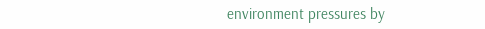environment pressures by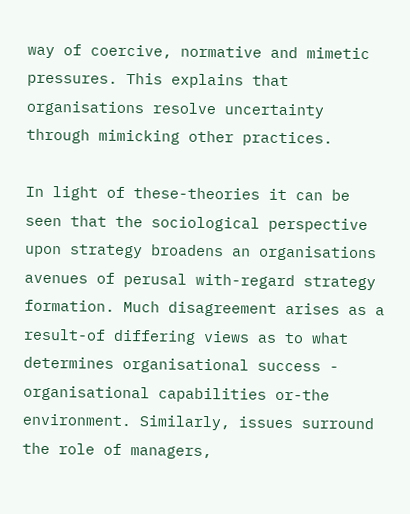way of coercive, normative and mimetic pressures. This explains that organisations resolve uncertainty through mimicking other practices.

In light of these-theories it can be seen that the sociological perspective upon strategy broadens an organisations avenues of perusal with-regard strategy formation. Much disagreement arises as a result-of differing views as to what determines organisational success - organisational capabilities or-the environment. Similarly, issues surround the role of managers,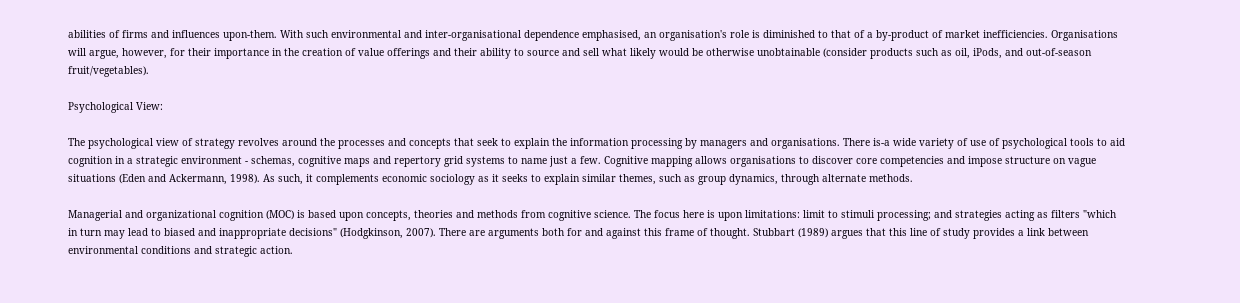abilities of firms and influences upon-them. With such environmental and inter-organisational dependence emphasised, an organisation's role is diminished to that of a by-product of market inefficiencies. Organisations will argue, however, for their importance in the creation of value offerings and their ability to source and sell what likely would be otherwise unobtainable (consider products such as oil, iPods, and out-of-season fruit/vegetables).

Psychological View:

The psychological view of strategy revolves around the processes and concepts that seek to explain the information processing by managers and organisations. There is-a wide variety of use of psychological tools to aid cognition in a strategic environment - schemas, cognitive maps and repertory grid systems to name just a few. Cognitive mapping allows organisations to discover core competencies and impose structure on vague situations (Eden and Ackermann, 1998). As such, it complements economic sociology as it seeks to explain similar themes, such as group dynamics, through alternate methods.

Managerial and organizational cognition (MOC) is based upon concepts, theories and methods from cognitive science. The focus here is upon limitations: limit to stimuli processing; and strategies acting as filters "which in turn may lead to biased and inappropriate decisions" (Hodgkinson, 2007). There are arguments both for and against this frame of thought. Stubbart (1989) argues that this line of study provides a link between environmental conditions and strategic action.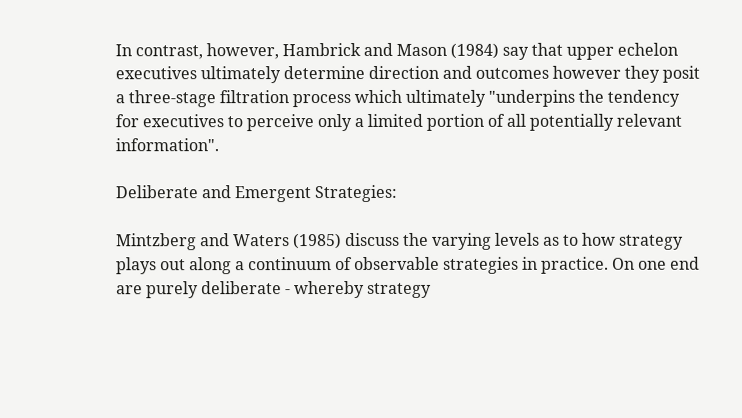In contrast, however, Hambrick and Mason (1984) say that upper echelon executives ultimately determine direction and outcomes however they posit a three-stage filtration process which ultimately "underpins the tendency for executives to perceive only a limited portion of all potentially relevant information".

Deliberate and Emergent Strategies:

Mintzberg and Waters (1985) discuss the varying levels as to how strategy plays out along a continuum of observable strategies in practice. On one end are purely deliberate - whereby strategy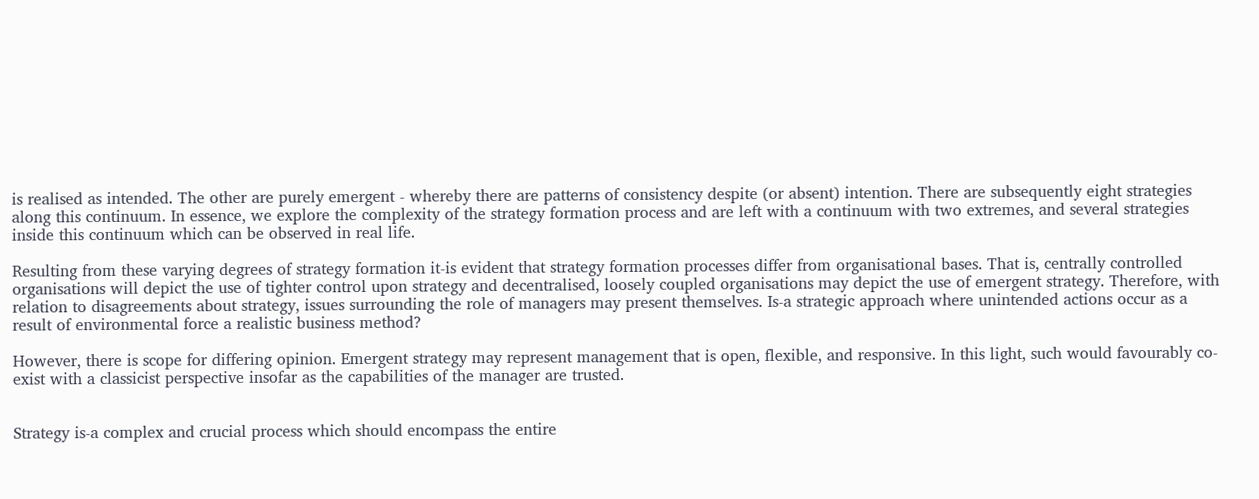is realised as intended. The other are purely emergent - whereby there are patterns of consistency despite (or absent) intention. There are subsequently eight strategies along this continuum. In essence, we explore the complexity of the strategy formation process and are left with a continuum with two extremes, and several strategies inside this continuum which can be observed in real life.

Resulting from these varying degrees of strategy formation it-is evident that strategy formation processes differ from organisational bases. That is, centrally controlled organisations will depict the use of tighter control upon strategy and decentralised, loosely coupled organisations may depict the use of emergent strategy. Therefore, with relation to disagreements about strategy, issues surrounding the role of managers may present themselves. Is-a strategic approach where unintended actions occur as a result of environmental force a realistic business method?

However, there is scope for differing opinion. Emergent strategy may represent management that is open, flexible, and responsive. In this light, such would favourably co-exist with a classicist perspective insofar as the capabilities of the manager are trusted.


Strategy is-a complex and crucial process which should encompass the entire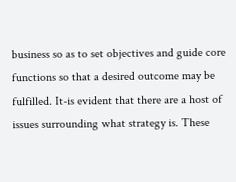business so as to set objectives and guide core functions so that a desired outcome may be fulfilled. It-is evident that there are a host of issues surrounding what strategy is. These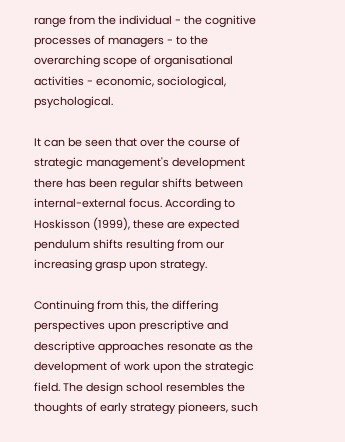range from the individual - the cognitive processes of managers - to the overarching scope of organisational activities - economic, sociological, psychological.

It can be seen that over the course of strategic management's development there has been regular shifts between internal-external focus. According to Hoskisson (1999), these are expected pendulum shifts resulting from our increasing grasp upon strategy.

Continuing from this, the differing perspectives upon prescriptive and descriptive approaches resonate as the development of work upon the strategic field. The design school resembles the thoughts of early strategy pioneers, such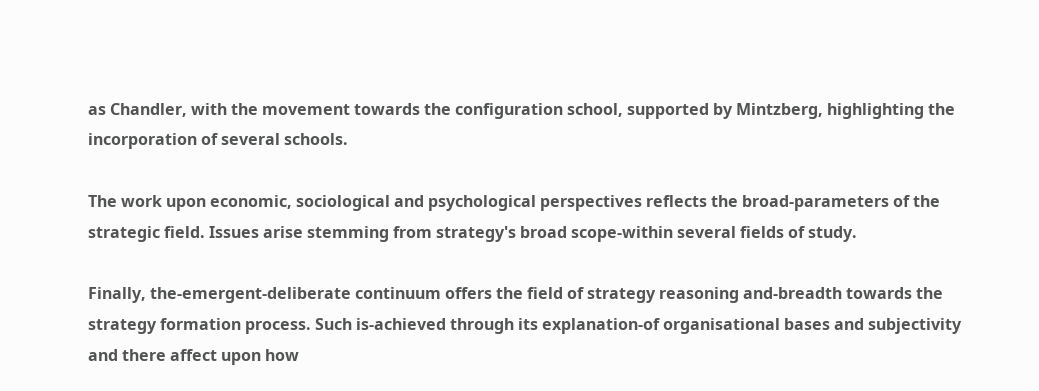as Chandler, with the movement towards the configuration school, supported by Mintzberg, highlighting the incorporation of several schools.

The work upon economic, sociological and psychological perspectives reflects the broad-parameters of the strategic field. Issues arise stemming from strategy's broad scope-within several fields of study.

Finally, the-emergent-deliberate continuum offers the field of strategy reasoning and-breadth towards the strategy formation process. Such is-achieved through its explanation-of organisational bases and subjectivity and there affect upon how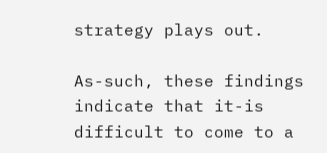strategy plays out.

As-such, these findings indicate that it-is difficult to come to a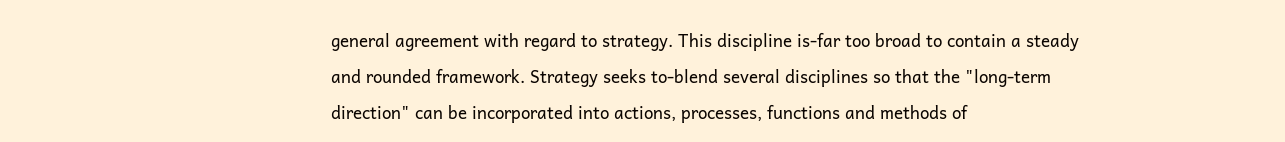general agreement with regard to strategy. This discipline is-far too broad to contain a steady and rounded framework. Strategy seeks to-blend several disciplines so that the "long-term direction" can be incorporated into actions, processes, functions and methods of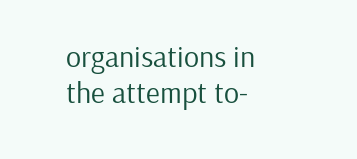organisations in the attempt to-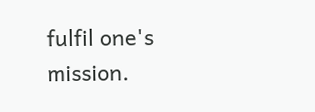fulfil one's mission.